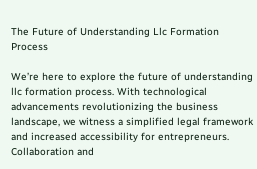The Future of Understanding Llc Formation Process

We’re here to explore the future of understanding llc formation process. With technological advancements revolutionizing the business landscape, we witness a simplified legal framework and increased accessibility for entrepreneurs. Collaboration and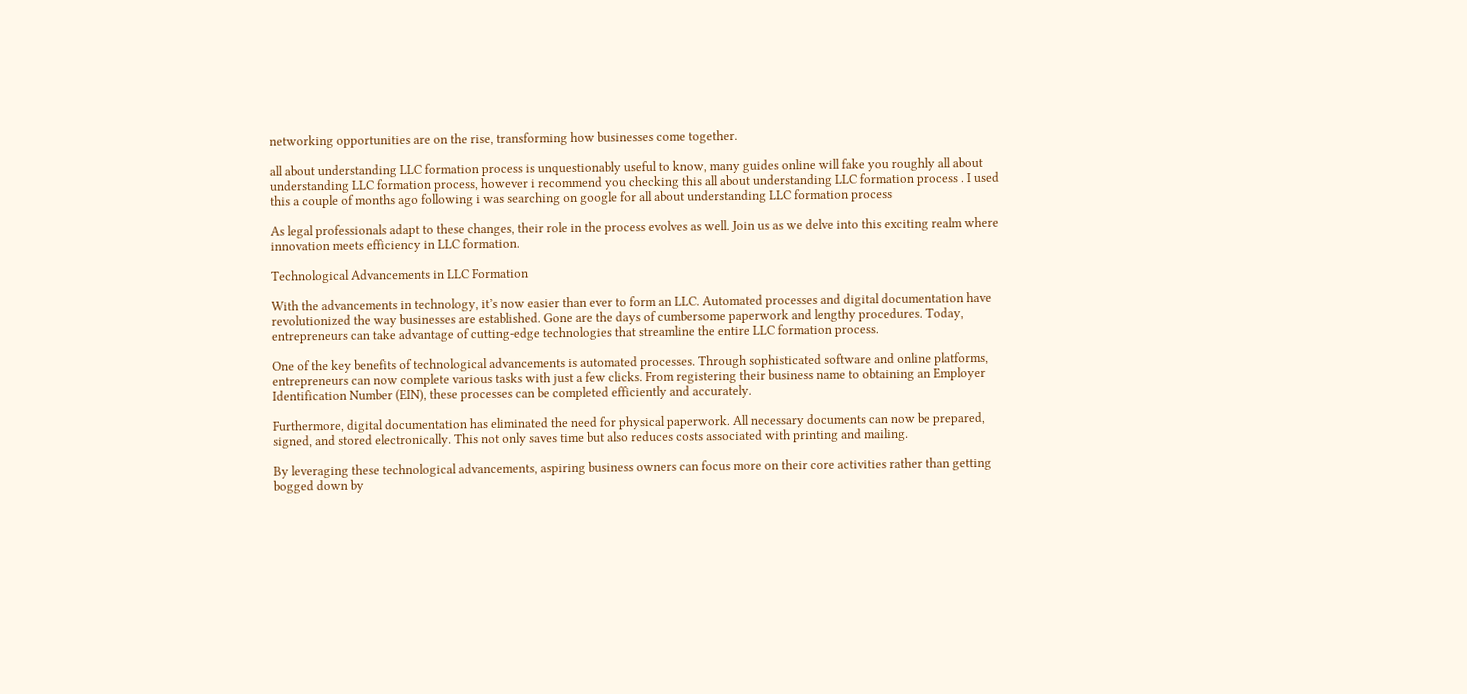networking opportunities are on the rise, transforming how businesses come together.

all about understanding LLC formation process is unquestionably useful to know, many guides online will fake you roughly all about understanding LLC formation process, however i recommend you checking this all about understanding LLC formation process . I used this a couple of months ago following i was searching on google for all about understanding LLC formation process

As legal professionals adapt to these changes, their role in the process evolves as well. Join us as we delve into this exciting realm where innovation meets efficiency in LLC formation.

Technological Advancements in LLC Formation

With the advancements in technology, it’s now easier than ever to form an LLC. Automated processes and digital documentation have revolutionized the way businesses are established. Gone are the days of cumbersome paperwork and lengthy procedures. Today, entrepreneurs can take advantage of cutting-edge technologies that streamline the entire LLC formation process.

One of the key benefits of technological advancements is automated processes. Through sophisticated software and online platforms, entrepreneurs can now complete various tasks with just a few clicks. From registering their business name to obtaining an Employer Identification Number (EIN), these processes can be completed efficiently and accurately.

Furthermore, digital documentation has eliminated the need for physical paperwork. All necessary documents can now be prepared, signed, and stored electronically. This not only saves time but also reduces costs associated with printing and mailing.

By leveraging these technological advancements, aspiring business owners can focus more on their core activities rather than getting bogged down by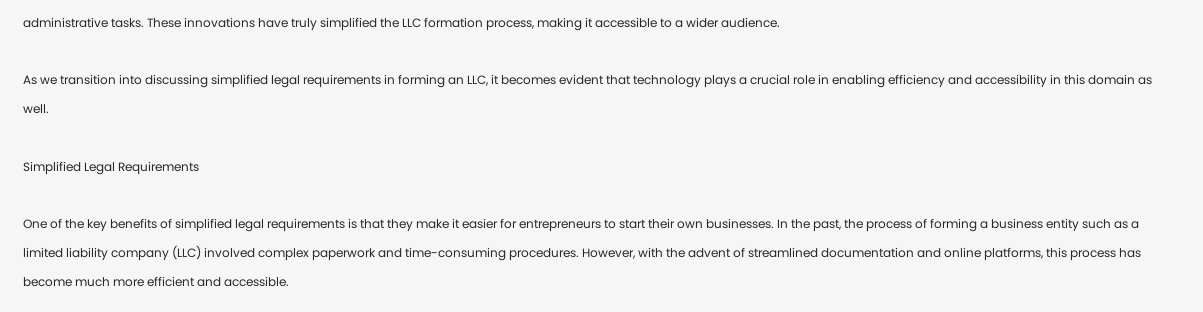administrative tasks. These innovations have truly simplified the LLC formation process, making it accessible to a wider audience.

As we transition into discussing simplified legal requirements in forming an LLC, it becomes evident that technology plays a crucial role in enabling efficiency and accessibility in this domain as well.

Simplified Legal Requirements

One of the key benefits of simplified legal requirements is that they make it easier for entrepreneurs to start their own businesses. In the past, the process of forming a business entity such as a limited liability company (LLC) involved complex paperwork and time-consuming procedures. However, with the advent of streamlined documentation and online platforms, this process has become much more efficient and accessible.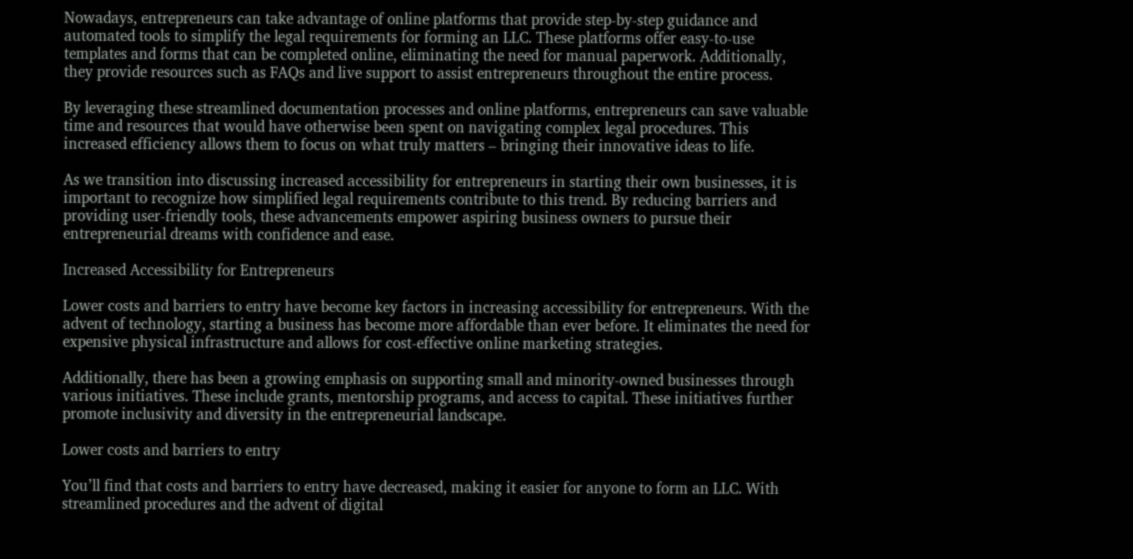Nowadays, entrepreneurs can take advantage of online platforms that provide step-by-step guidance and automated tools to simplify the legal requirements for forming an LLC. These platforms offer easy-to-use templates and forms that can be completed online, eliminating the need for manual paperwork. Additionally, they provide resources such as FAQs and live support to assist entrepreneurs throughout the entire process.

By leveraging these streamlined documentation processes and online platforms, entrepreneurs can save valuable time and resources that would have otherwise been spent on navigating complex legal procedures. This increased efficiency allows them to focus on what truly matters – bringing their innovative ideas to life.

As we transition into discussing increased accessibility for entrepreneurs in starting their own businesses, it is important to recognize how simplified legal requirements contribute to this trend. By reducing barriers and providing user-friendly tools, these advancements empower aspiring business owners to pursue their entrepreneurial dreams with confidence and ease.

Increased Accessibility for Entrepreneurs

Lower costs and barriers to entry have become key factors in increasing accessibility for entrepreneurs. With the advent of technology, starting a business has become more affordable than ever before. It eliminates the need for expensive physical infrastructure and allows for cost-effective online marketing strategies.

Additionally, there has been a growing emphasis on supporting small and minority-owned businesses through various initiatives. These include grants, mentorship programs, and access to capital. These initiatives further promote inclusivity and diversity in the entrepreneurial landscape.

Lower costs and barriers to entry

You’ll find that costs and barriers to entry have decreased, making it easier for anyone to form an LLC. With streamlined procedures and the advent of digital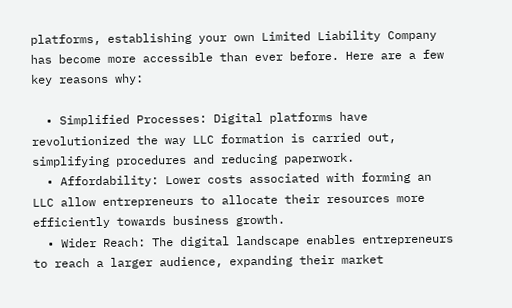platforms, establishing your own Limited Liability Company has become more accessible than ever before. Here are a few key reasons why:

  • Simplified Processes: Digital platforms have revolutionized the way LLC formation is carried out, simplifying procedures and reducing paperwork.
  • Affordability: Lower costs associated with forming an LLC allow entrepreneurs to allocate their resources more efficiently towards business growth.
  • Wider Reach: The digital landscape enables entrepreneurs to reach a larger audience, expanding their market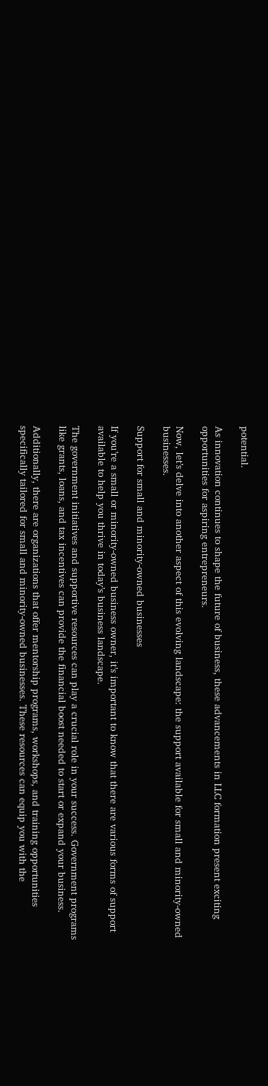potential.

As innovation continues to shape the future of business, these advancements in LLC formation present exciting opportunities for aspiring entrepreneurs.

Now, let’s delve into another aspect of this evolving landscape: the support available for small and minority-owned businesses.

Support for small and minority-owned businesses

If you’re a small or minority-owned business owner, it’s important to know that there are various forms of support available to help you thrive in today’s business landscape.

The government initiatives and supportive resources can play a crucial role in your success. Government programs like grants, loans, and tax incentives can provide the financial boost needed to start or expand your business.

Additionally, there are organizations that offer mentorship programs, workshops, and training opportunities specifically tailored for small and minority-owned businesses. These resources can equip you with the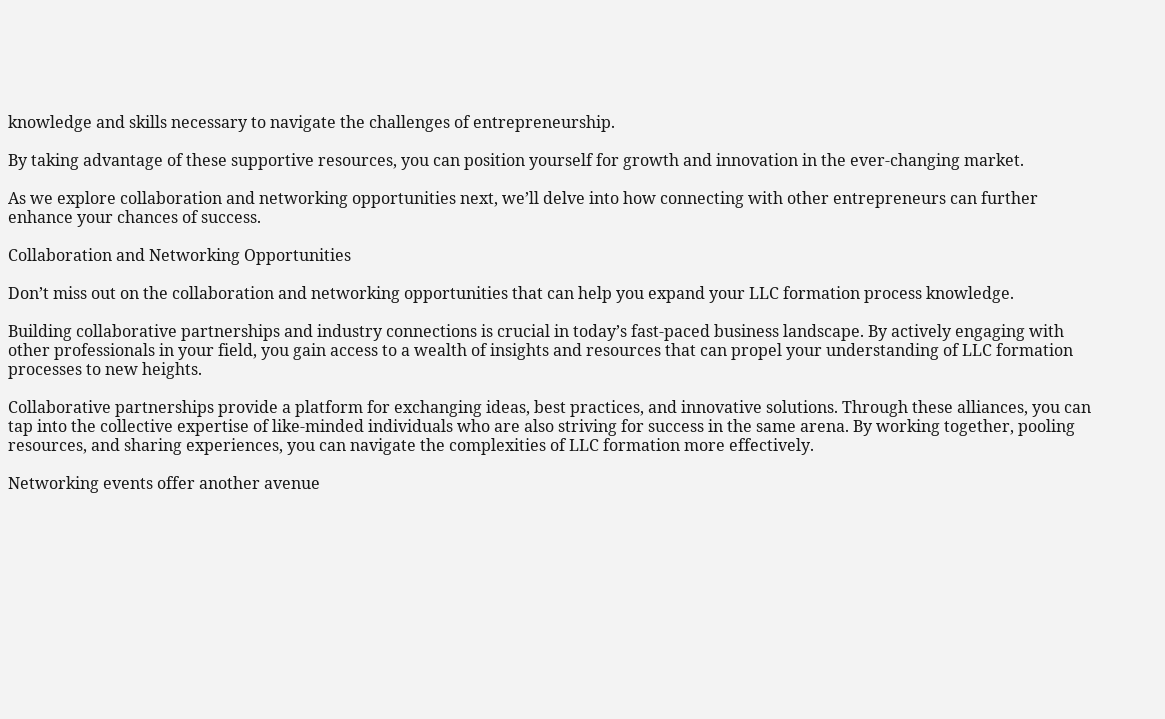knowledge and skills necessary to navigate the challenges of entrepreneurship.

By taking advantage of these supportive resources, you can position yourself for growth and innovation in the ever-changing market.

As we explore collaboration and networking opportunities next, we’ll delve into how connecting with other entrepreneurs can further enhance your chances of success.

Collaboration and Networking Opportunities

Don’t miss out on the collaboration and networking opportunities that can help you expand your LLC formation process knowledge.

Building collaborative partnerships and industry connections is crucial in today’s fast-paced business landscape. By actively engaging with other professionals in your field, you gain access to a wealth of insights and resources that can propel your understanding of LLC formation processes to new heights.

Collaborative partnerships provide a platform for exchanging ideas, best practices, and innovative solutions. Through these alliances, you can tap into the collective expertise of like-minded individuals who are also striving for success in the same arena. By working together, pooling resources, and sharing experiences, you can navigate the complexities of LLC formation more effectively.

Networking events offer another avenue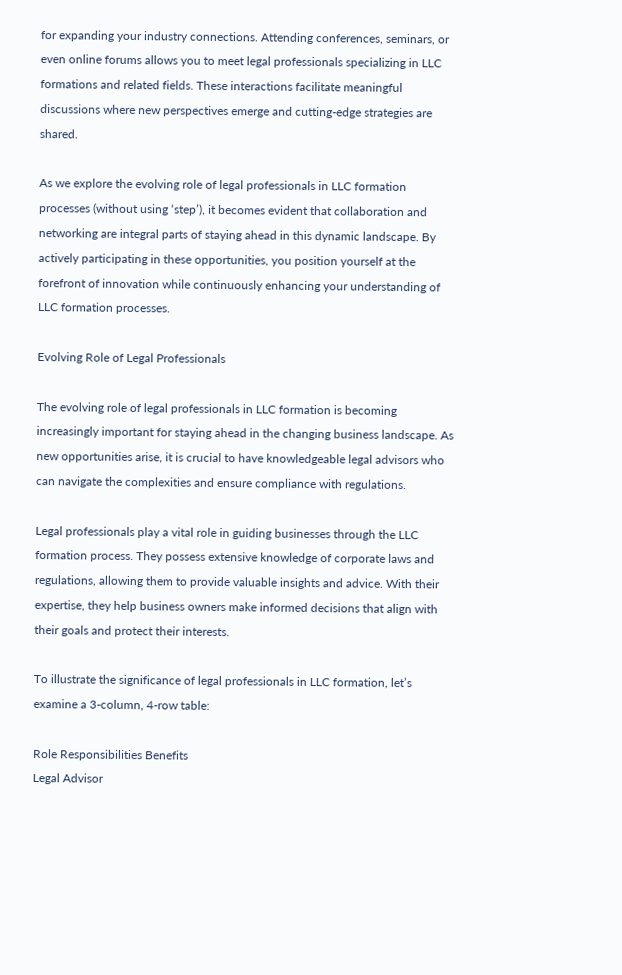for expanding your industry connections. Attending conferences, seminars, or even online forums allows you to meet legal professionals specializing in LLC formations and related fields. These interactions facilitate meaningful discussions where new perspectives emerge and cutting-edge strategies are shared.

As we explore the evolving role of legal professionals in LLC formation processes (without using ‘step’), it becomes evident that collaboration and networking are integral parts of staying ahead in this dynamic landscape. By actively participating in these opportunities, you position yourself at the forefront of innovation while continuously enhancing your understanding of LLC formation processes.

Evolving Role of Legal Professionals

The evolving role of legal professionals in LLC formation is becoming increasingly important for staying ahead in the changing business landscape. As new opportunities arise, it is crucial to have knowledgeable legal advisors who can navigate the complexities and ensure compliance with regulations.

Legal professionals play a vital role in guiding businesses through the LLC formation process. They possess extensive knowledge of corporate laws and regulations, allowing them to provide valuable insights and advice. With their expertise, they help business owners make informed decisions that align with their goals and protect their interests.

To illustrate the significance of legal professionals in LLC formation, let’s examine a 3-column, 4-row table:

Role Responsibilities Benefits
Legal Advisor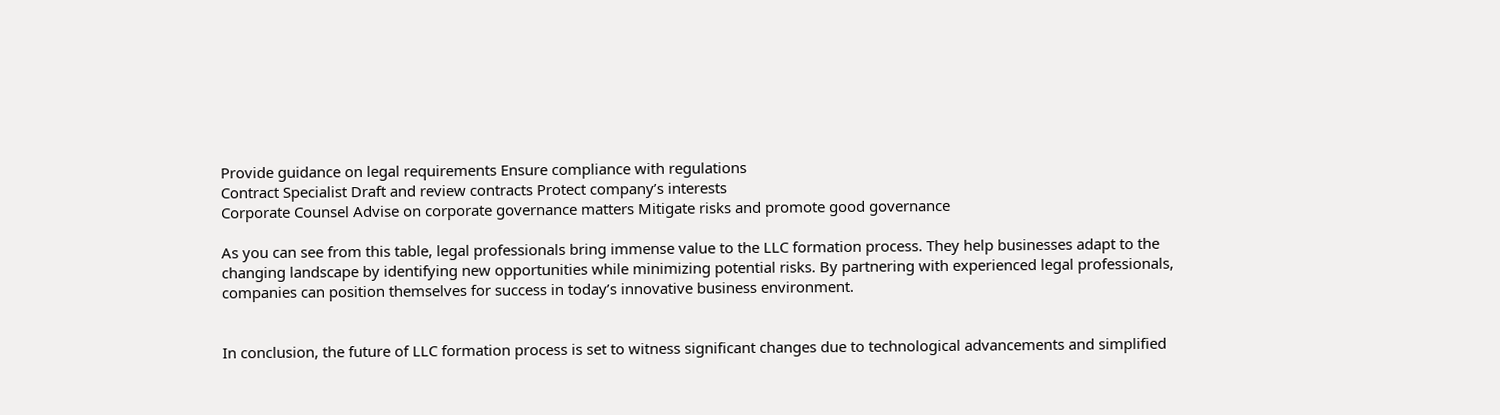Provide guidance on legal requirements Ensure compliance with regulations
Contract Specialist Draft and review contracts Protect company’s interests
Corporate Counsel Advise on corporate governance matters Mitigate risks and promote good governance

As you can see from this table, legal professionals bring immense value to the LLC formation process. They help businesses adapt to the changing landscape by identifying new opportunities while minimizing potential risks. By partnering with experienced legal professionals, companies can position themselves for success in today’s innovative business environment.


In conclusion, the future of LLC formation process is set to witness significant changes due to technological advancements and simplified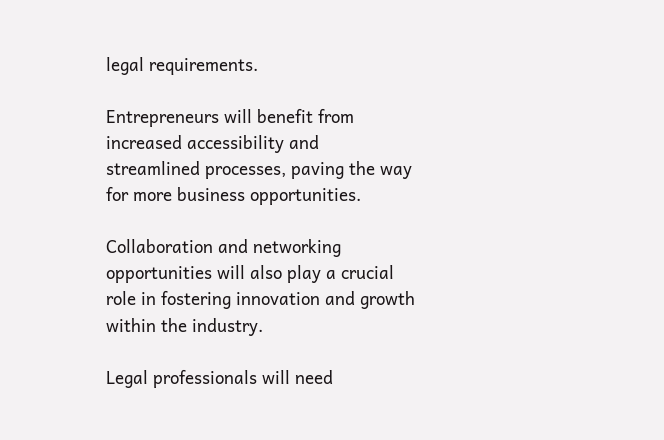legal requirements.

Entrepreneurs will benefit from increased accessibility and streamlined processes, paving the way for more business opportunities.

Collaboration and networking opportunities will also play a crucial role in fostering innovation and growth within the industry.

Legal professionals will need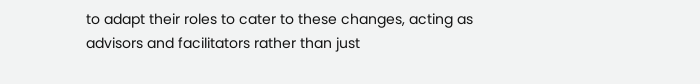to adapt their roles to cater to these changes, acting as advisors and facilitators rather than just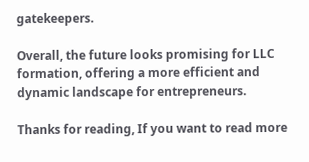gatekeepers.

Overall, the future looks promising for LLC formation, offering a more efficient and dynamic landscape for entrepreneurs.

Thanks for reading, If you want to read more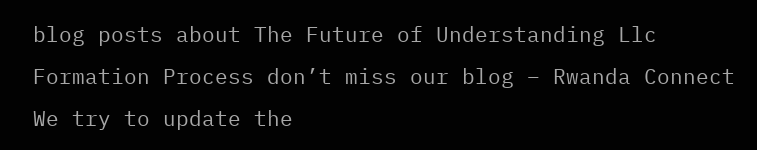blog posts about The Future of Understanding Llc Formation Process don’t miss our blog – Rwanda Connect We try to update the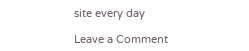site every day

Leave a Comment